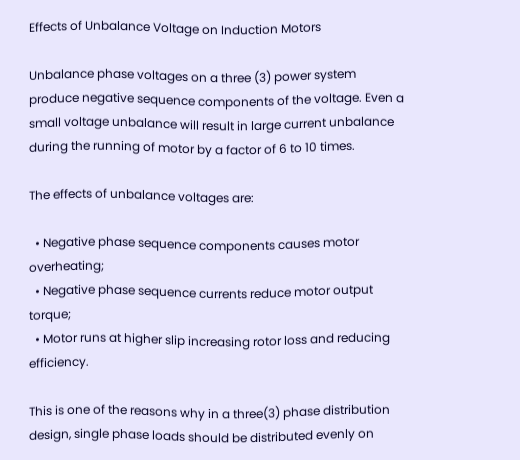Effects of Unbalance Voltage on Induction Motors

Unbalance phase voltages on a three (3) power system produce negative sequence components of the voltage. Even a small voltage unbalance will result in large current unbalance during the running of motor by a factor of 6 to 10 times.

The effects of unbalance voltages are:

  • Negative phase sequence components causes motor overheating;
  • Negative phase sequence currents reduce motor output torque;
  • Motor runs at higher slip increasing rotor loss and reducing efficiency.

This is one of the reasons why in a three(3) phase distribution design, single phase loads should be distributed evenly on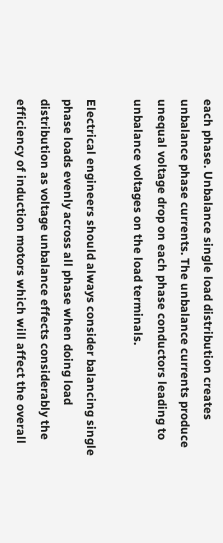each phase. Unbalance single load distribution creates unbalance phase currents. The unbalance currents produce unequal voltage drop on each phase conductors leading to unbalance voltages on the load terminals.

Electrical engineers should always consider balancing single phase loads evenly across all phase when doing load distribution as voltage unbalance effects considerably the efficiency of induction motors which will affect the overall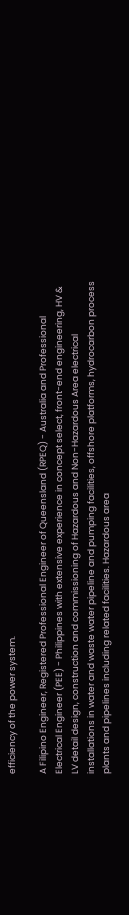efficiency of the power system.

A Filipino Engineer, Registered Professional Engineer of Queensland (RPEQ) - Australia and Professional Electrical Engineer (PEE) - Philippines with extensive experience in concept select, front-end engineering, HV & LV detail design, construction and commissioning of Hazardous and Non-Hazardous Area electrical installations in water and waste water pipeline and pumping facilities, offshore platforms, hydrocarbon process plants and pipelines including related facilities. Hazardous area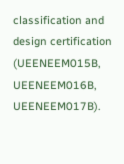classification and design certification (UEENEEM015B, UEENEEM016B, UEENEEM017B).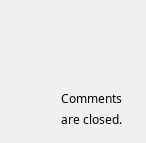Comments are closed.